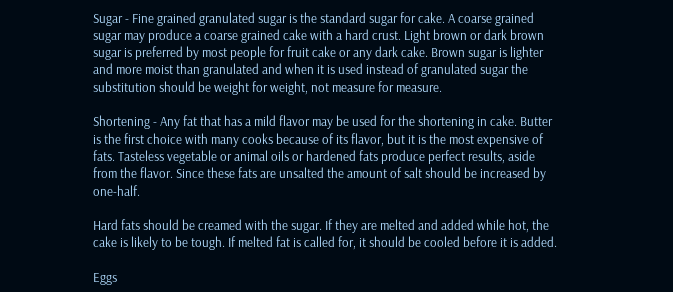Sugar - Fine grained granulated sugar is the standard sugar for cake. A coarse grained sugar may produce a coarse grained cake with a hard crust. Light brown or dark brown sugar is preferred by most people for fruit cake or any dark cake. Brown sugar is lighter and more moist than granulated and when it is used instead of granulated sugar the substitution should be weight for weight, not measure for measure.

Shortening - Any fat that has a mild flavor may be used for the shortening in cake. Butter is the first choice with many cooks because of its flavor, but it is the most expensive of fats. Tasteless vegetable or animal oils or hardened fats produce perfect results, aside from the flavor. Since these fats are unsalted the amount of salt should be increased by one-half.

Hard fats should be creamed with the sugar. If they are melted and added while hot, the cake is likely to be tough. If melted fat is called for, it should be cooled before it is added.

Eggs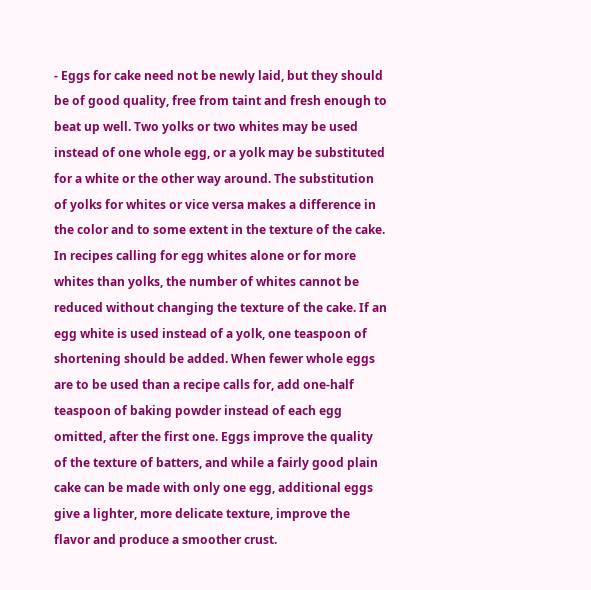- Eggs for cake need not be newly laid, but they should be of good quality, free from taint and fresh enough to beat up well. Two yolks or two whites may be used instead of one whole egg, or a yolk may be substituted for a white or the other way around. The substitution of yolks for whites or vice versa makes a difference in the color and to some extent in the texture of the cake. In recipes calling for egg whites alone or for more whites than yolks, the number of whites cannot be reduced without changing the texture of the cake. If an egg white is used instead of a yolk, one teaspoon of shortening should be added. When fewer whole eggs are to be used than a recipe calls for, add one-half teaspoon of baking powder instead of each egg omitted, after the first one. Eggs improve the quality of the texture of batters, and while a fairly good plain cake can be made with only one egg, additional eggs give a lighter, more delicate texture, improve the flavor and produce a smoother crust.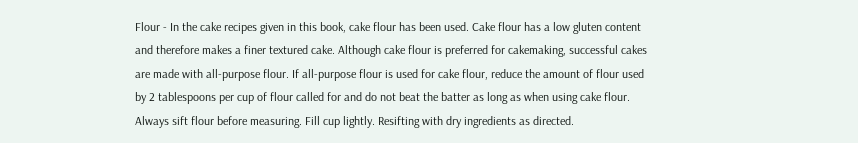Flour - In the cake recipes given in this book, cake flour has been used. Cake flour has a low gluten content and therefore makes a finer textured cake. Although cake flour is preferred for cakemaking, successful cakes are made with all-purpose flour. If all-purpose flour is used for cake flour, reduce the amount of flour used by 2 tablespoons per cup of flour called for and do not beat the batter as long as when using cake flour. Always sift flour before measuring. Fill cup lightly. Resifting with dry ingredients as directed.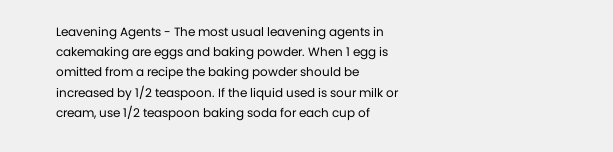Leavening Agents - The most usual leavening agents in cakemaking are eggs and baking powder. When 1 egg is omitted from a recipe the baking powder should be increased by 1/2 teaspoon. If the liquid used is sour milk or cream, use 1/2 teaspoon baking soda for each cup of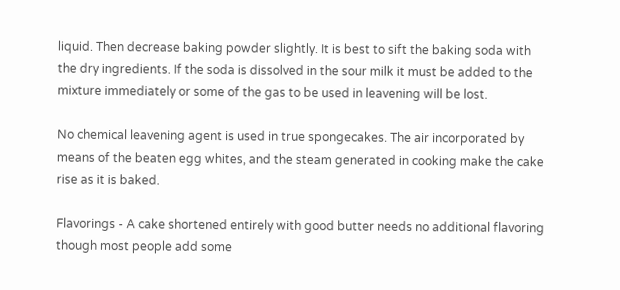liquid. Then decrease baking powder slightly. It is best to sift the baking soda with the dry ingredients. If the soda is dissolved in the sour milk it must be added to the mixture immediately or some of the gas to be used in leavening will be lost.

No chemical leavening agent is used in true spongecakes. The air incorporated by means of the beaten egg whites, and the steam generated in cooking make the cake rise as it is baked.

Flavorings - A cake shortened entirely with good butter needs no additional flavoring though most people add some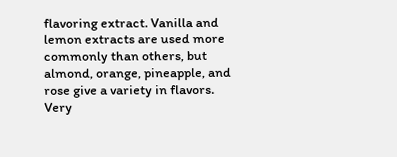flavoring extract. Vanilla and lemon extracts are used more commonly than others, but almond, orange, pineapple, and rose give a variety in flavors. Very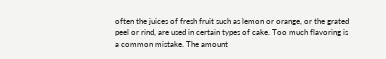often the juices of fresh fruit such as lemon or orange, or the grated peel or rind, are used in certain types of cake. Too much flavoring is a common mistake. The amount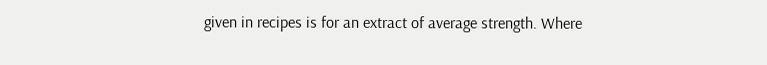given in recipes is for an extract of average strength. Where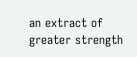an extract of greater strength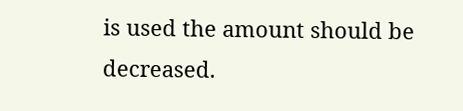is used the amount should be decreased.